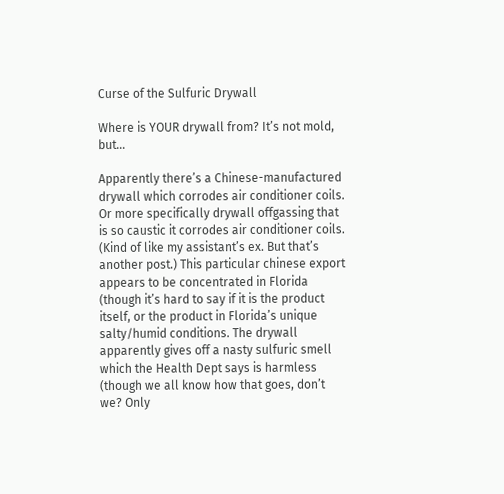Curse of the Sulfuric Drywall

Where is YOUR drywall from? It’s not mold, but…

Apparently there’s a Chinese-manufactured drywall which corrodes air conditioner coils. Or more specifically drywall offgassing that is so caustic it corrodes air conditioner coils. (Kind of like my assistant’s ex. But that’s another post.) This particular chinese export appears to be concentrated in Florida (though it’s hard to say if it is the product itself, or the product in Florida’s unique salty/humid conditions. The drywall apparently gives off a nasty sulfuric smell which the Health Dept says is harmless (though we all know how that goes, don’t we? Only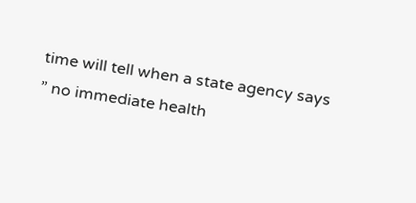time will tell when a state agency says ” no immediate health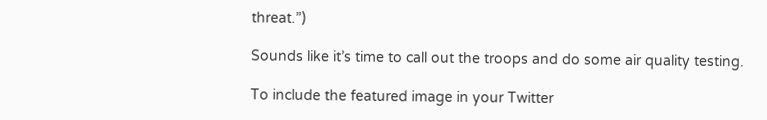threat.”)

Sounds like it’s time to call out the troops and do some air quality testing.

To include the featured image in your Twitter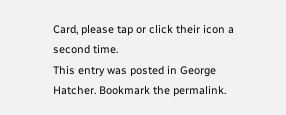Card, please tap or click their icon a second time.
This entry was posted in George Hatcher. Bookmark the permalink.